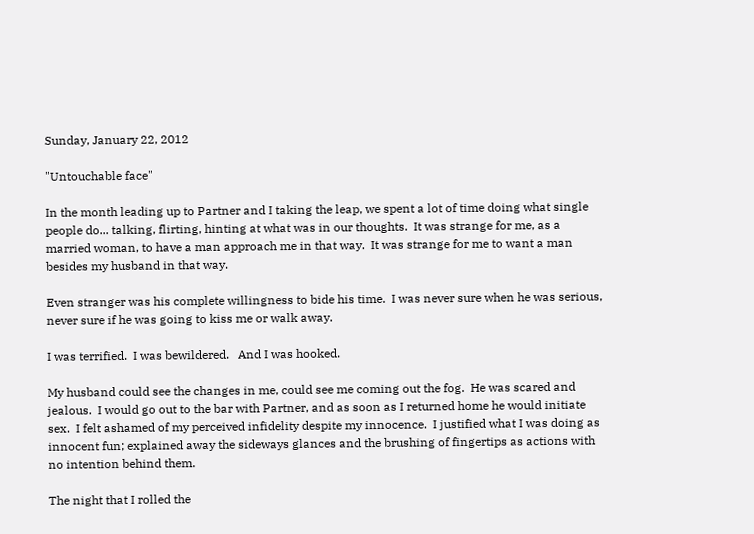Sunday, January 22, 2012

"Untouchable face"

In the month leading up to Partner and I taking the leap, we spent a lot of time doing what single people do... talking, flirting, hinting at what was in our thoughts.  It was strange for me, as a married woman, to have a man approach me in that way.  It was strange for me to want a man besides my husband in that way.

Even stranger was his complete willingness to bide his time.  I was never sure when he was serious, never sure if he was going to kiss me or walk away.

I was terrified.  I was bewildered.   And I was hooked.

My husband could see the changes in me, could see me coming out the fog.  He was scared and jealous.  I would go out to the bar with Partner, and as soon as I returned home he would initiate sex.  I felt ashamed of my perceived infidelity despite my innocence.  I justified what I was doing as innocent fun; explained away the sideways glances and the brushing of fingertips as actions with no intention behind them.

The night that I rolled the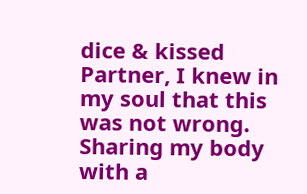dice & kissed Partner, I knew in my soul that this was not wrong.  Sharing my body with a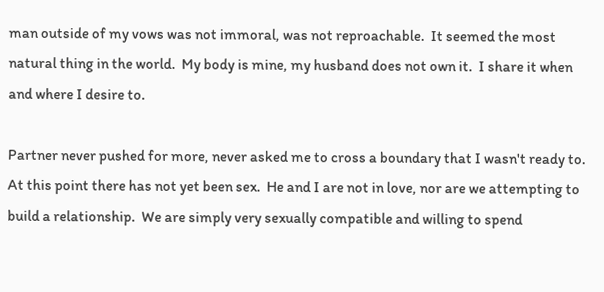man outside of my vows was not immoral, was not reproachable.  It seemed the most natural thing in the world.  My body is mine, my husband does not own it.  I share it when and where I desire to.

Partner never pushed for more, never asked me to cross a boundary that I wasn't ready to.  At this point there has not yet been sex.  He and I are not in love, nor are we attempting to build a relationship.  We are simply very sexually compatible and willing to spend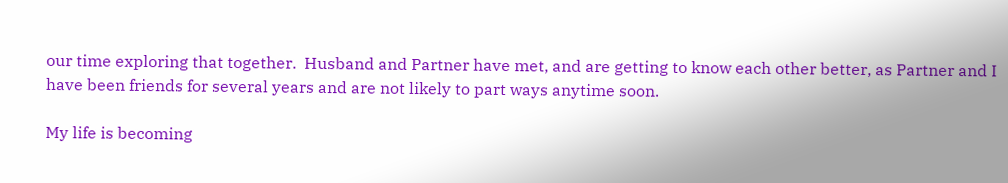our time exploring that together.  Husband and Partner have met, and are getting to know each other better, as Partner and I have been friends for several years and are not likely to part ways anytime soon.

My life is becoming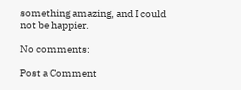something amazing, and I could not be happier.

No comments:

Post a Comment